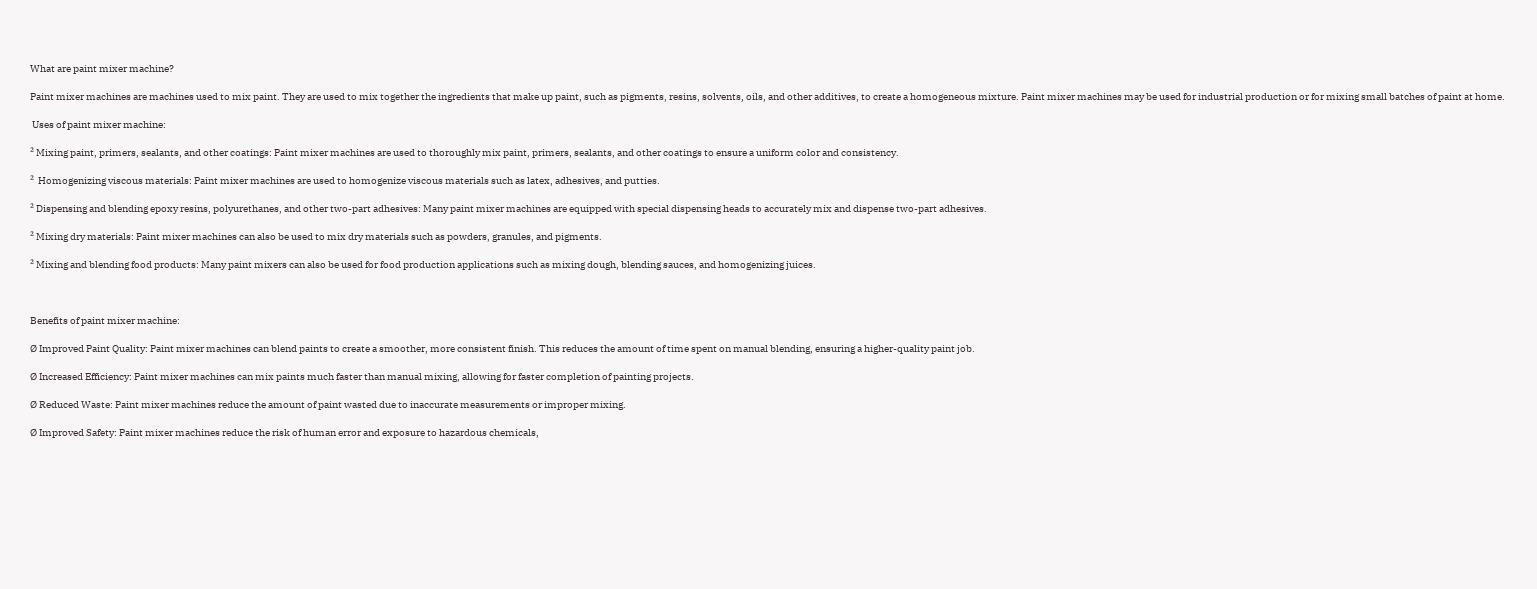What are paint mixer machine?

Paint mixer machines are machines used to mix paint. They are used to mix together the ingredients that make up paint, such as pigments, resins, solvents, oils, and other additives, to create a homogeneous mixture. Paint mixer machines may be used for industrial production or for mixing small batches of paint at home.

 Uses of paint mixer machine:

² Mixing paint, primers, sealants, and other coatings: Paint mixer machines are used to thoroughly mix paint, primers, sealants, and other coatings to ensure a uniform color and consistency.

²  Homogenizing viscous materials: Paint mixer machines are used to homogenize viscous materials such as latex, adhesives, and putties.

² Dispensing and blending epoxy resins, polyurethanes, and other two-part adhesives: Many paint mixer machines are equipped with special dispensing heads to accurately mix and dispense two-part adhesives.

² Mixing dry materials: Paint mixer machines can also be used to mix dry materials such as powders, granules, and pigments.

² Mixing and blending food products: Many paint mixers can also be used for food production applications such as mixing dough, blending sauces, and homogenizing juices.



Benefits of paint mixer machine:

Ø Improved Paint Quality: Paint mixer machines can blend paints to create a smoother, more consistent finish. This reduces the amount of time spent on manual blending, ensuring a higher-quality paint job.

Ø Increased Efficiency: Paint mixer machines can mix paints much faster than manual mixing, allowing for faster completion of painting projects.

Ø Reduced Waste: Paint mixer machines reduce the amount of paint wasted due to inaccurate measurements or improper mixing.

Ø Improved Safety: Paint mixer machines reduce the risk of human error and exposure to hazardous chemicals,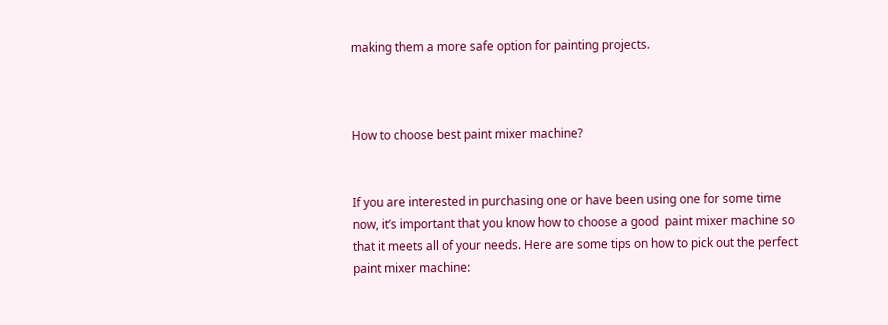making them a more safe option for painting projects.



How to choose best paint mixer machine?


If you are interested in purchasing one or have been using one for some time now, it’s important that you know how to choose a good  paint mixer machine so that it meets all of your needs. Here are some tips on how to pick out the perfect paint mixer machine: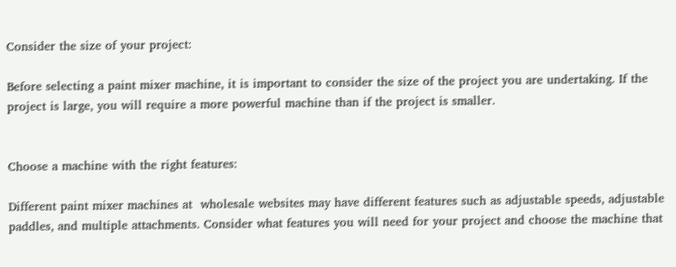Consider the size of your project:

Before selecting a paint mixer machine, it is important to consider the size of the project you are undertaking. If the project is large, you will require a more powerful machine than if the project is smaller.


Choose a machine with the right features:

Different paint mixer machines at  wholesale websites may have different features such as adjustable speeds, adjustable paddles, and multiple attachments. Consider what features you will need for your project and choose the machine that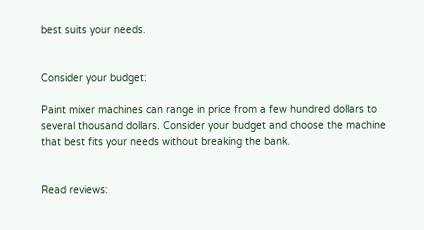best suits your needs.


Consider your budget:

Paint mixer machines can range in price from a few hundred dollars to several thousand dollars. Consider your budget and choose the machine that best fits your needs without breaking the bank.


Read reviews: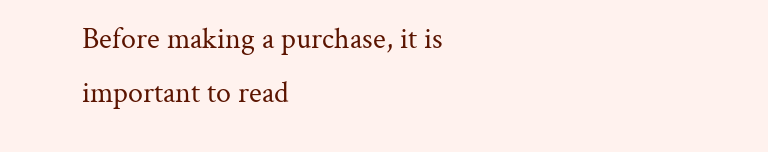Before making a purchase, it is important to read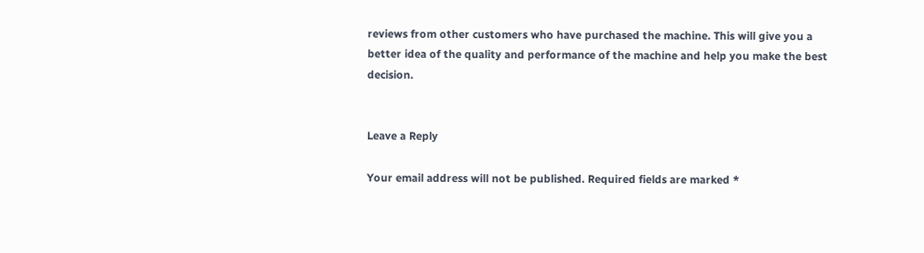reviews from other customers who have purchased the machine. This will give you a better idea of the quality and performance of the machine and help you make the best decision.


Leave a Reply

Your email address will not be published. Required fields are marked *